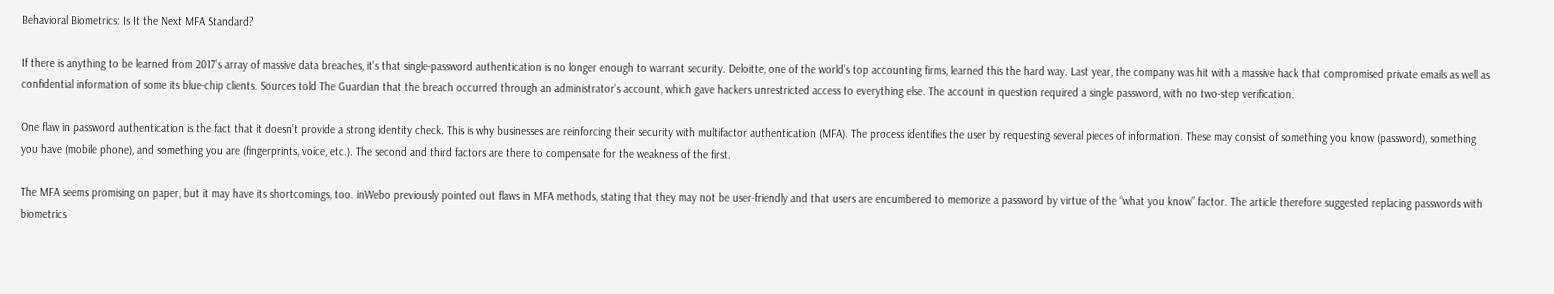Behavioral Biometrics: Is It the Next MFA Standard?

If there is anything to be learned from 2017’s array of massive data breaches, it’s that single-password authentication is no longer enough to warrant security. Deloitte, one of the world’s top accounting firms, learned this the hard way. Last year, the company was hit with a massive hack that compromised private emails as well as confidential information of some its blue-chip clients. Sources told The Guardian that the breach occurred through an administrator’s account, which gave hackers unrestricted access to everything else. The account in question required a single password, with no two-step verification.

One flaw in password authentication is the fact that it doesn’t provide a strong identity check. This is why businesses are reinforcing their security with multifactor authentication (MFA). The process identifies the user by requesting several pieces of information. These may consist of something you know (password), something you have (mobile phone), and something you are (fingerprints, voice, etc.). The second and third factors are there to compensate for the weakness of the first.

The MFA seems promising on paper, but it may have its shortcomings, too. inWebo previously pointed out flaws in MFA methods, stating that they may not be user-friendly and that users are encumbered to memorize a password by virtue of the “what you know” factor. The article therefore suggested replacing passwords with biometrics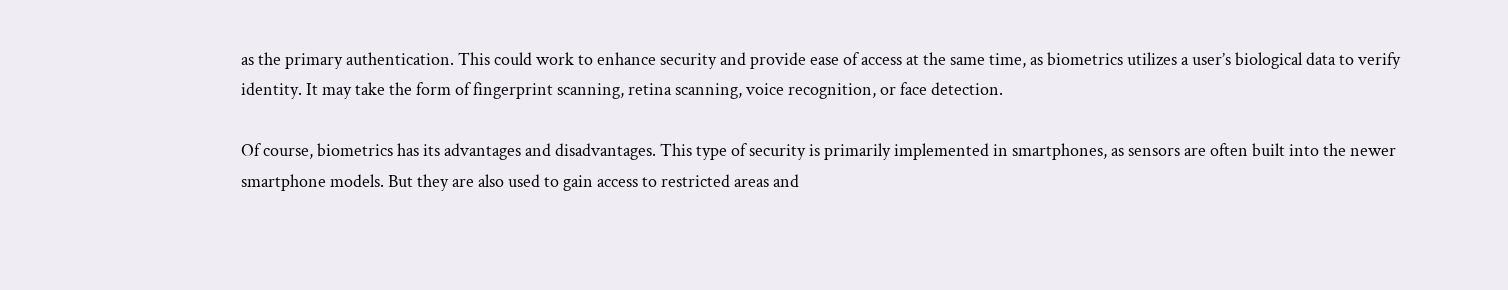as the primary authentication. This could work to enhance security and provide ease of access at the same time, as biometrics utilizes a user’s biological data to verify identity. It may take the form of fingerprint scanning, retina scanning, voice recognition, or face detection.

Of course, biometrics has its advantages and disadvantages. This type of security is primarily implemented in smartphones, as sensors are often built into the newer smartphone models. But they are also used to gain access to restricted areas and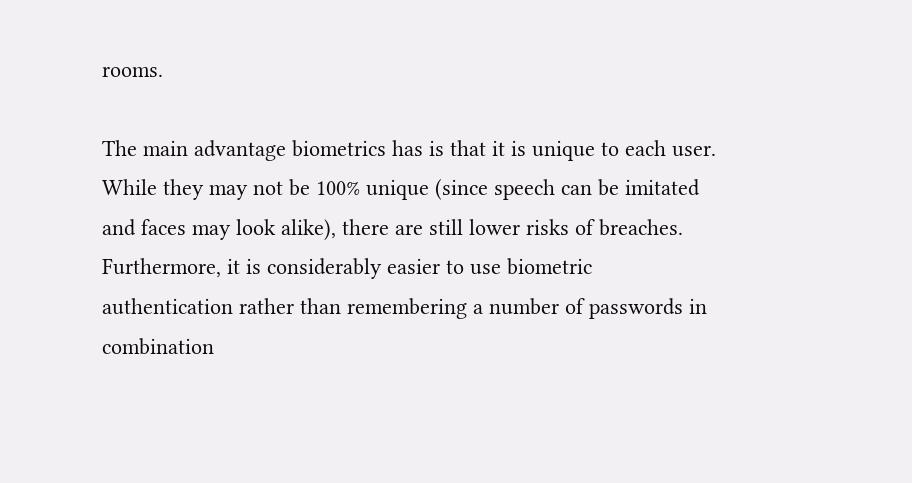rooms.

The main advantage biometrics has is that it is unique to each user. While they may not be 100% unique (since speech can be imitated and faces may look alike), there are still lower risks of breaches. Furthermore, it is considerably easier to use biometric authentication rather than remembering a number of passwords in combination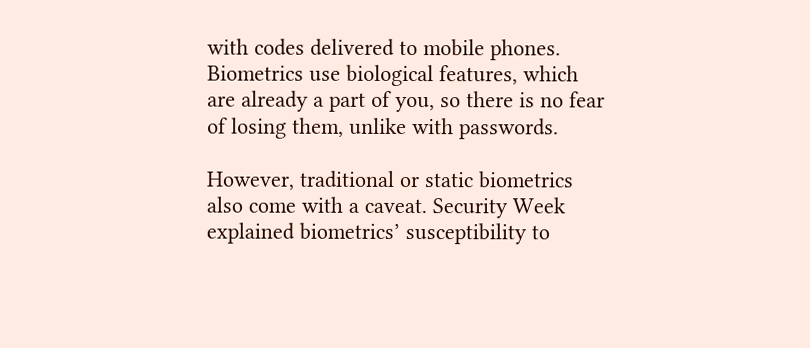with codes delivered to mobile phones. Biometrics use biological features, which are already a part of you, so there is no fear of losing them, unlike with passwords.

However, traditional or static biometrics also come with a caveat. Security Week explained biometrics’ susceptibility to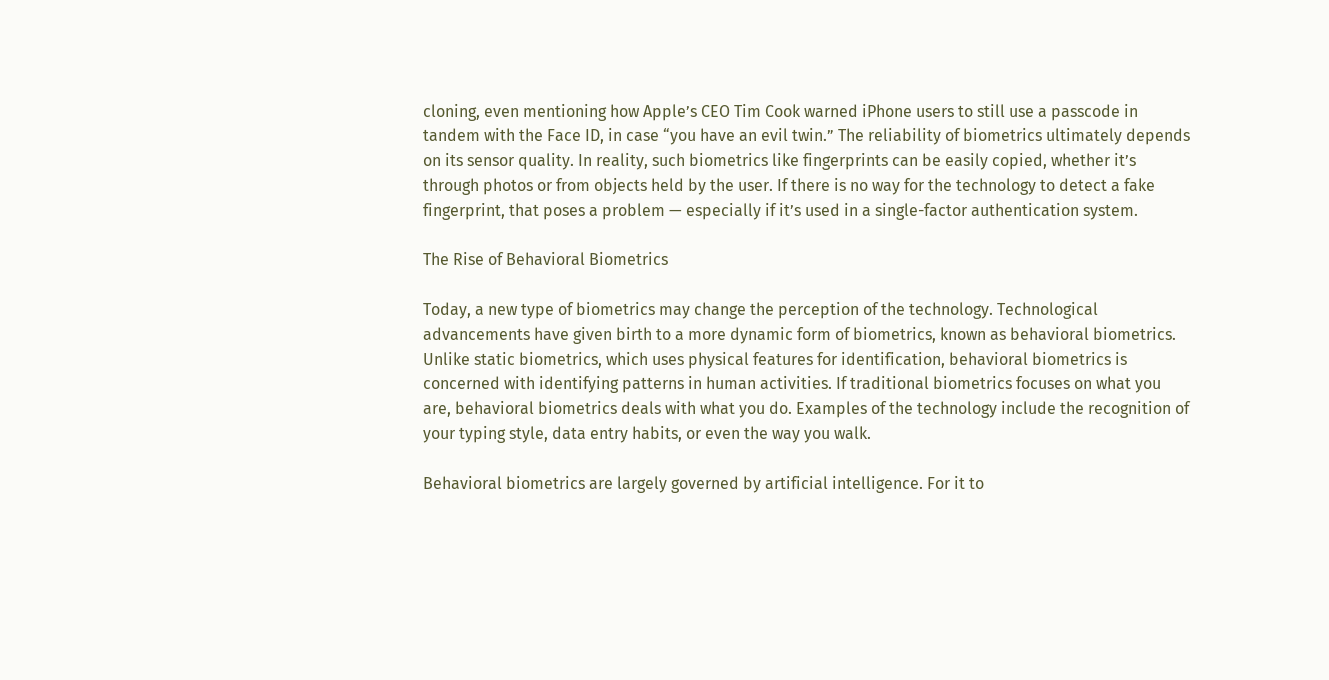cloning, even mentioning how Apple’s CEO Tim Cook warned iPhone users to still use a passcode in tandem with the Face ID, in case “you have an evil twin.” The reliability of biometrics ultimately depends on its sensor quality. In reality, such biometrics like fingerprints can be easily copied, whether it’s through photos or from objects held by the user. If there is no way for the technology to detect a fake fingerprint, that poses a problem — especially if it’s used in a single-factor authentication system.

The Rise of Behavioral Biometrics

Today, a new type of biometrics may change the perception of the technology. Technological advancements have given birth to a more dynamic form of biometrics, known as behavioral biometrics. Unlike static biometrics, which uses physical features for identification, behavioral biometrics is concerned with identifying patterns in human activities. If traditional biometrics focuses on what you are, behavioral biometrics deals with what you do. Examples of the technology include the recognition of your typing style, data entry habits, or even the way you walk.

Behavioral biometrics are largely governed by artificial intelligence. For it to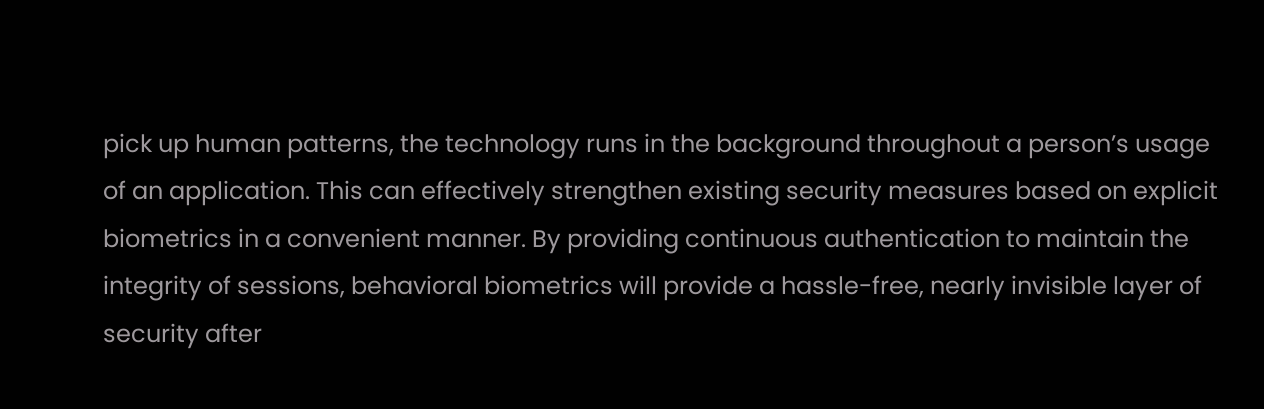pick up human patterns, the technology runs in the background throughout a person’s usage of an application. This can effectively strengthen existing security measures based on explicit biometrics in a convenient manner. By providing continuous authentication to maintain the integrity of sessions, behavioral biometrics will provide a hassle-free, nearly invisible layer of security after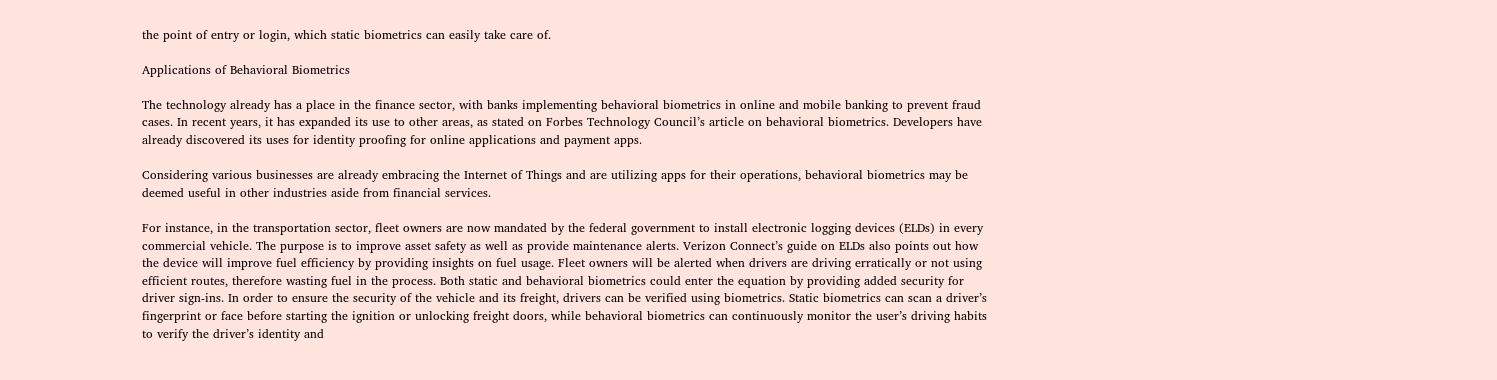the point of entry or login, which static biometrics can easily take care of.

Applications of Behavioral Biometrics

The technology already has a place in the finance sector, with banks implementing behavioral biometrics in online and mobile banking to prevent fraud cases. In recent years, it has expanded its use to other areas, as stated on Forbes Technology Council’s article on behavioral biometrics. Developers have already discovered its uses for identity proofing for online applications and payment apps.

Considering various businesses are already embracing the Internet of Things and are utilizing apps for their operations, behavioral biometrics may be deemed useful in other industries aside from financial services.

For instance, in the transportation sector, fleet owners are now mandated by the federal government to install electronic logging devices (ELDs) in every commercial vehicle. The purpose is to improve asset safety as well as provide maintenance alerts. Verizon Connect’s guide on ELDs also points out how the device will improve fuel efficiency by providing insights on fuel usage. Fleet owners will be alerted when drivers are driving erratically or not using efficient routes, therefore wasting fuel in the process. Both static and behavioral biometrics could enter the equation by providing added security for driver sign-ins. In order to ensure the security of the vehicle and its freight, drivers can be verified using biometrics. Static biometrics can scan a driver’s fingerprint or face before starting the ignition or unlocking freight doors, while behavioral biometrics can continuously monitor the user’s driving habits to verify the driver’s identity and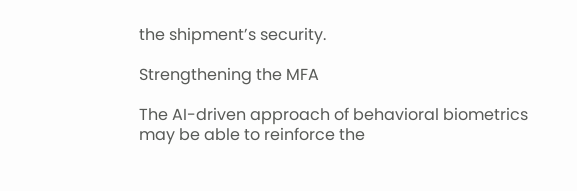the shipment’s security.

Strengthening the MFA

The AI-driven approach of behavioral biometrics may be able to reinforce the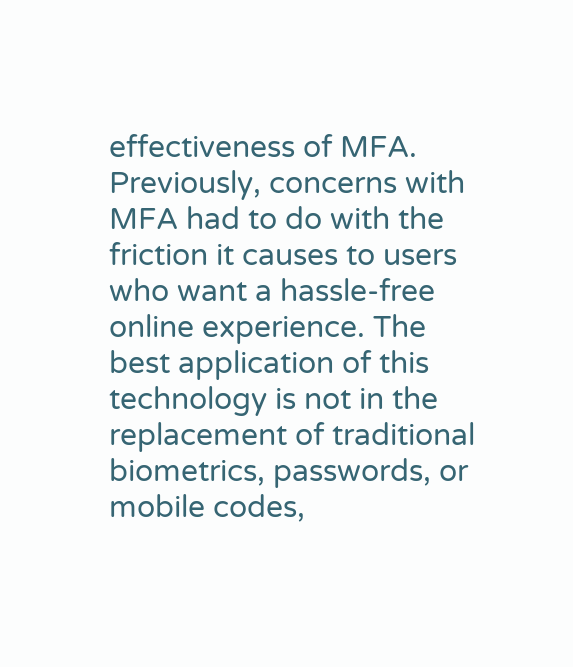effectiveness of MFA. Previously, concerns with MFA had to do with the friction it causes to users who want a hassle-free online experience. The best application of this technology is not in the replacement of traditional biometrics, passwords, or mobile codes,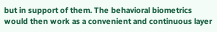but in support of them. The behavioral biometrics would then work as a convenient and continuous layer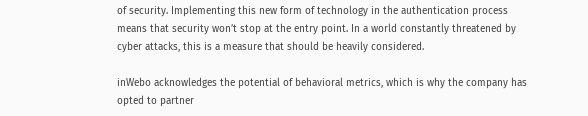of security. Implementing this new form of technology in the authentication process means that security won’t stop at the entry point. In a world constantly threatened by cyber attacks, this is a measure that should be heavily considered.

inWebo acknowledges the potential of behavioral metrics, which is why the company has opted to partner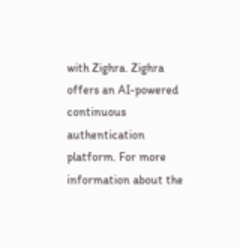with Zighra. Zighra offers an AI-powered continuous authentication platform. For more information about the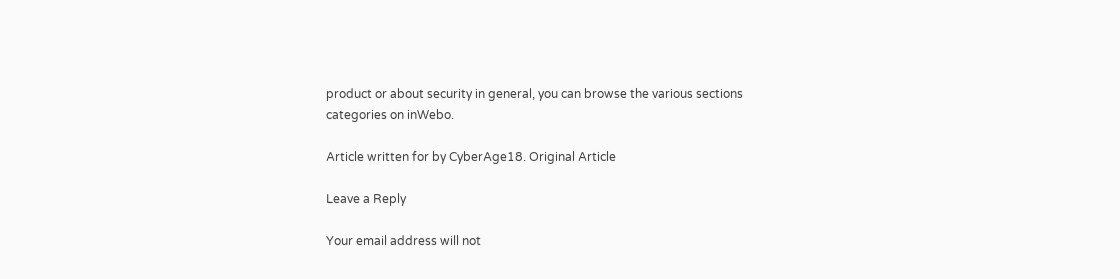product or about security in general, you can browse the various sections categories on inWebo.

Article written for by CyberAge18. Original Article

Leave a Reply

Your email address will not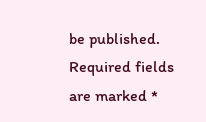be published. Required fields are marked *